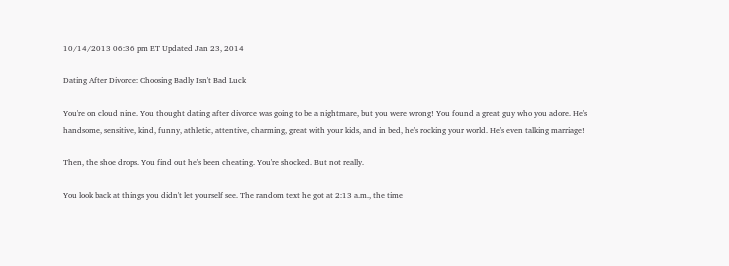10/14/2013 06:36 pm ET Updated Jan 23, 2014

Dating After Divorce: Choosing Badly Isn't Bad Luck

You're on cloud nine. You thought dating after divorce was going to be a nightmare, but you were wrong! You found a great guy who you adore. He's handsome, sensitive, kind, funny, athletic, attentive, charming, great with your kids, and in bed, he's rocking your world. He's even talking marriage!

Then, the shoe drops. You find out he's been cheating. You're shocked. But not really.

You look back at things you didn't let yourself see. The random text he got at 2:13 a.m., the time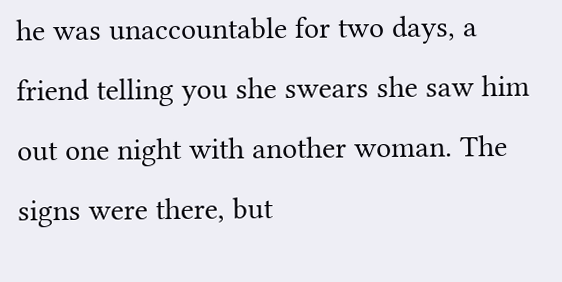he was unaccountable for two days, a friend telling you she swears she saw him out one night with another woman. The signs were there, but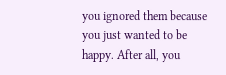you ignored them because you just wanted to be happy. After all, you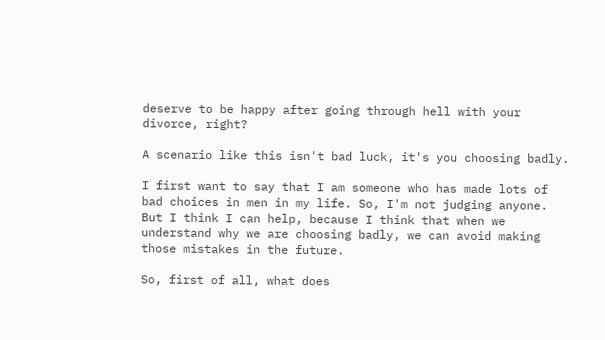deserve to be happy after going through hell with your divorce, right?

A scenario like this isn't bad luck, it's you choosing badly.

I first want to say that I am someone who has made lots of bad choices in men in my life. So, I'm not judging anyone. But I think I can help, because I think that when we understand why we are choosing badly, we can avoid making those mistakes in the future.

So, first of all, what does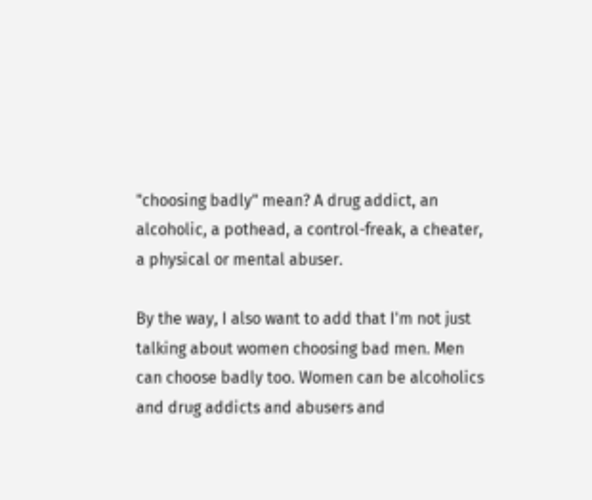"choosing badly" mean? A drug addict, an alcoholic, a pothead, a control-freak, a cheater, a physical or mental abuser.

By the way, I also want to add that I'm not just talking about women choosing bad men. Men can choose badly too. Women can be alcoholics and drug addicts and abusers and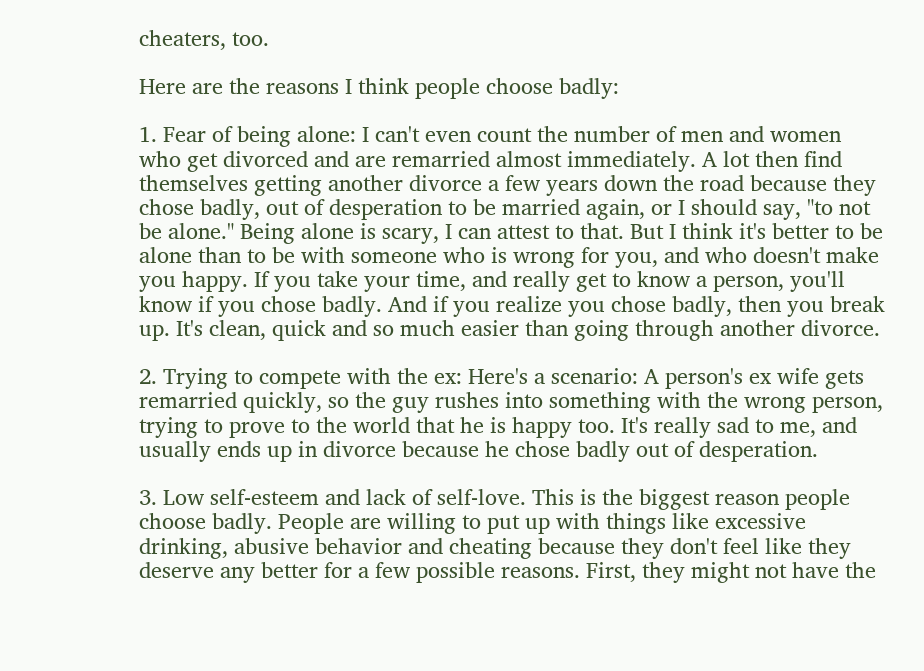cheaters, too.

Here are the reasons I think people choose badly:

1. Fear of being alone: I can't even count the number of men and women who get divorced and are remarried almost immediately. A lot then find themselves getting another divorce a few years down the road because they chose badly, out of desperation to be married again, or I should say, "to not be alone." Being alone is scary, I can attest to that. But I think it's better to be alone than to be with someone who is wrong for you, and who doesn't make you happy. If you take your time, and really get to know a person, you'll know if you chose badly. And if you realize you chose badly, then you break up. It's clean, quick and so much easier than going through another divorce.

2. Trying to compete with the ex: Here's a scenario: A person's ex wife gets remarried quickly, so the guy rushes into something with the wrong person, trying to prove to the world that he is happy too. It's really sad to me, and usually ends up in divorce because he chose badly out of desperation.

3. Low self-esteem and lack of self-love. This is the biggest reason people choose badly. People are willing to put up with things like excessive drinking, abusive behavior and cheating because they don't feel like they deserve any better for a few possible reasons. First, they might not have the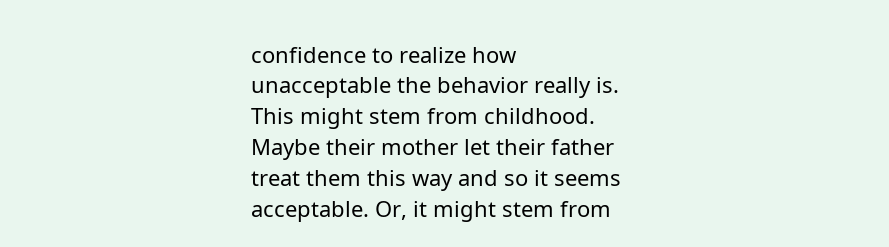confidence to realize how unacceptable the behavior really is. This might stem from childhood. Maybe their mother let their father treat them this way and so it seems acceptable. Or, it might stem from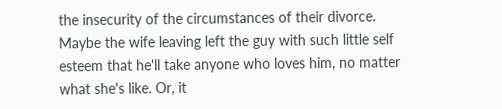the insecurity of the circumstances of their divorce. Maybe the wife leaving left the guy with such little self esteem that he'll take anyone who loves him, no matter what she's like. Or, it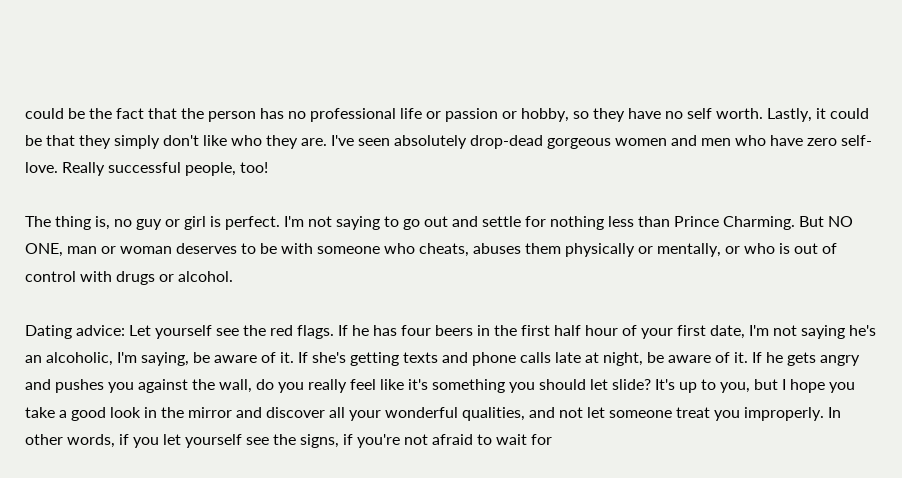could be the fact that the person has no professional life or passion or hobby, so they have no self worth. Lastly, it could be that they simply don't like who they are. I've seen absolutely drop-dead gorgeous women and men who have zero self-love. Really successful people, too!

The thing is, no guy or girl is perfect. I'm not saying to go out and settle for nothing less than Prince Charming. But NO ONE, man or woman deserves to be with someone who cheats, abuses them physically or mentally, or who is out of control with drugs or alcohol.

Dating advice: Let yourself see the red flags. If he has four beers in the first half hour of your first date, I'm not saying he's an alcoholic, I'm saying, be aware of it. If she's getting texts and phone calls late at night, be aware of it. If he gets angry and pushes you against the wall, do you really feel like it's something you should let slide? It's up to you, but I hope you take a good look in the mirror and discover all your wonderful qualities, and not let someone treat you improperly. In other words, if you let yourself see the signs, if you're not afraid to wait for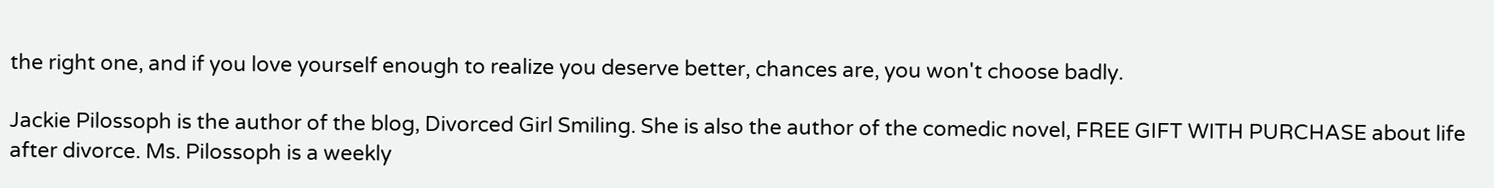the right one, and if you love yourself enough to realize you deserve better, chances are, you won't choose badly.

Jackie Pilossoph is the author of the blog, Divorced Girl Smiling. She is also the author of the comedic novel, FREE GIFT WITH PURCHASE about life after divorce. Ms. Pilossoph is a weekly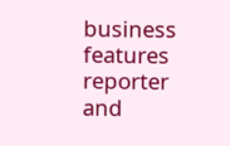business features reporter and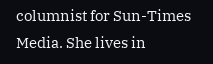columnist for Sun-Times Media. She lives in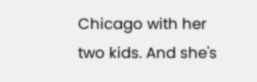Chicago with her two kids. And she's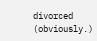divorced (obviously.)